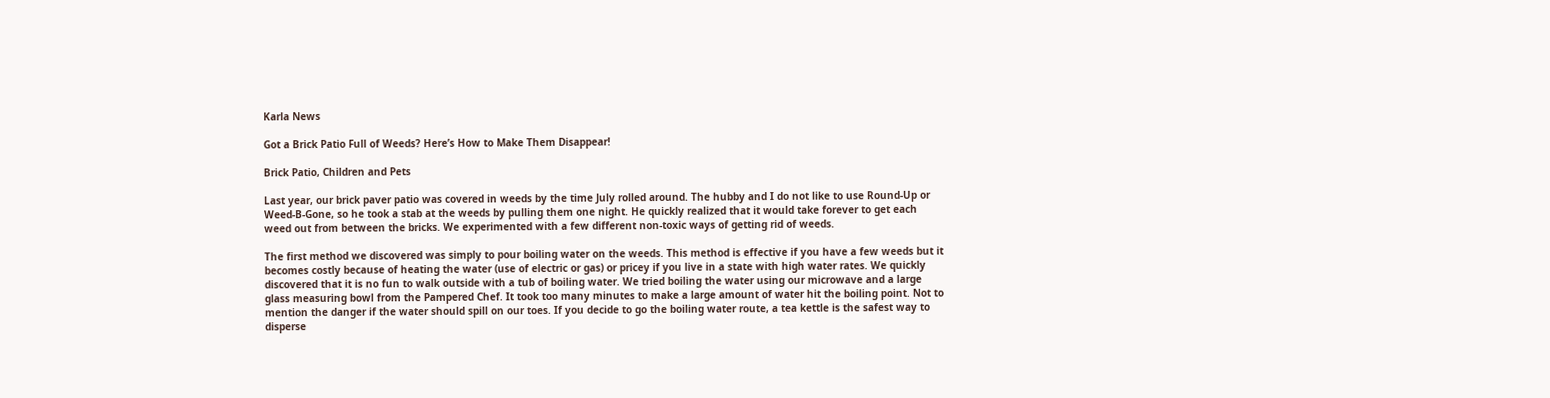Karla News

Got a Brick Patio Full of Weeds? Here’s How to Make Them Disappear!

Brick Patio, Children and Pets

Last year, our brick paver patio was covered in weeds by the time July rolled around. The hubby and I do not like to use Round-Up or Weed-B-Gone, so he took a stab at the weeds by pulling them one night. He quickly realized that it would take forever to get each weed out from between the bricks. We experimented with a few different non-toxic ways of getting rid of weeds.

The first method we discovered was simply to pour boiling water on the weeds. This method is effective if you have a few weeds but it becomes costly because of heating the water (use of electric or gas) or pricey if you live in a state with high water rates. We quickly discovered that it is no fun to walk outside with a tub of boiling water. We tried boiling the water using our microwave and a large glass measuring bowl from the Pampered Chef. It took too many minutes to make a large amount of water hit the boiling point. Not to mention the danger if the water should spill on our toes. If you decide to go the boiling water route, a tea kettle is the safest way to disperse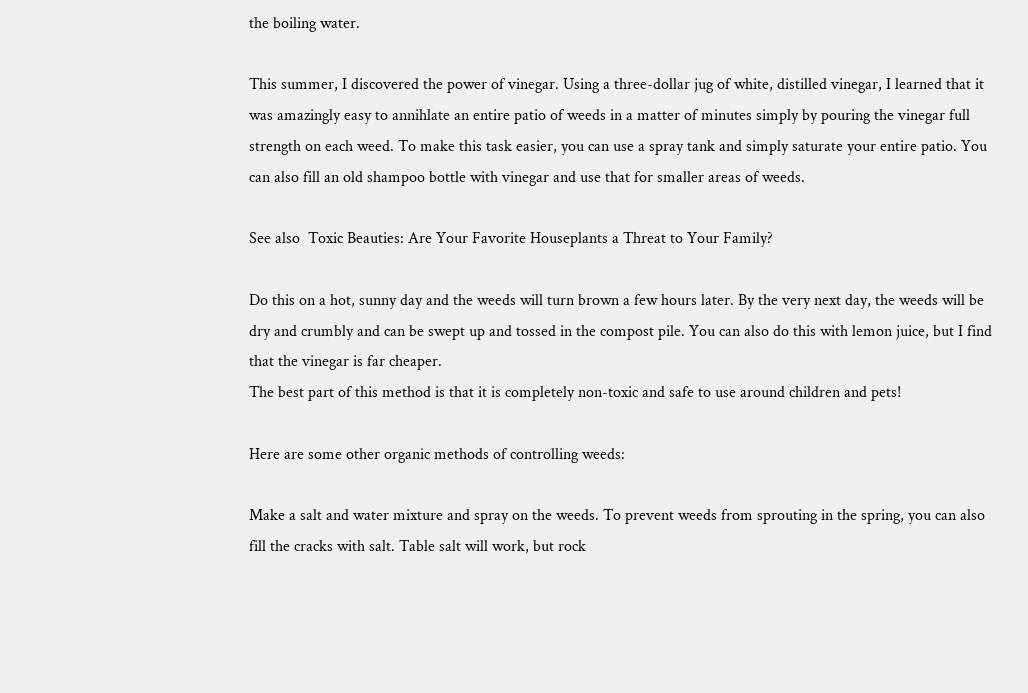the boiling water.

This summer, I discovered the power of vinegar. Using a three-dollar jug of white, distilled vinegar, I learned that it was amazingly easy to annihlate an entire patio of weeds in a matter of minutes simply by pouring the vinegar full strength on each weed. To make this task easier, you can use a spray tank and simply saturate your entire patio. You can also fill an old shampoo bottle with vinegar and use that for smaller areas of weeds.

See also  Toxic Beauties: Are Your Favorite Houseplants a Threat to Your Family?

Do this on a hot, sunny day and the weeds will turn brown a few hours later. By the very next day, the weeds will be dry and crumbly and can be swept up and tossed in the compost pile. You can also do this with lemon juice, but I find that the vinegar is far cheaper.
The best part of this method is that it is completely non-toxic and safe to use around children and pets!

Here are some other organic methods of controlling weeds:

Make a salt and water mixture and spray on the weeds. To prevent weeds from sprouting in the spring, you can also fill the cracks with salt. Table salt will work, but rock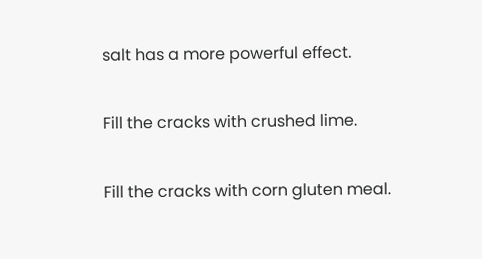salt has a more powerful effect.

Fill the cracks with crushed lime.

Fill the cracks with corn gluten meal.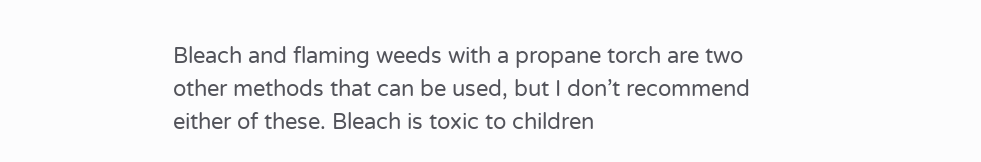Bleach and flaming weeds with a propane torch are two other methods that can be used, but I don’t recommend either of these. Bleach is toxic to children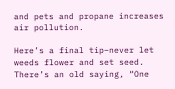and pets and propane increases air pollution.

Here’s a final tip–never let weeds flower and set seed. There’s an old saying, “One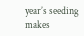year’s seeding makes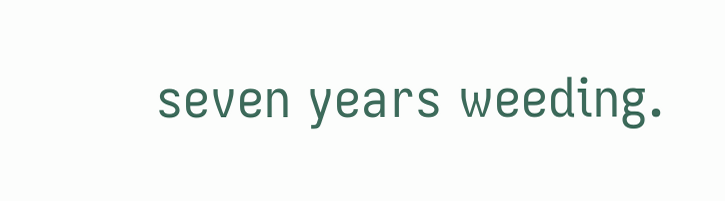seven years weeding.